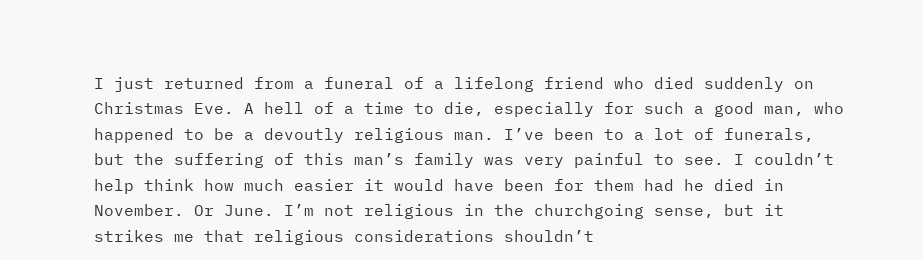I just returned from a funeral of a lifelong friend who died suddenly on Christmas Eve. A hell of a time to die, especially for such a good man, who happened to be a devoutly religious man. I’ve been to a lot of funerals, but the suffering of this man’s family was very painful to see. I couldn’t help think how much easier it would have been for them had he died in November. Or June. I’m not religious in the churchgoing sense, but it strikes me that religious considerations shouldn’t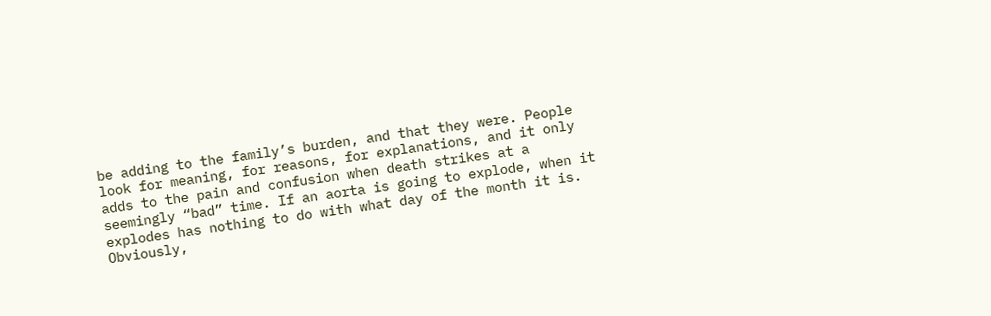be adding to the family’s burden, and that they were. People look for meaning, for reasons, for explanations, and it only adds to the pain and confusion when death strikes at a seemingly “bad” time. If an aorta is going to explode, when it explodes has nothing to do with what day of the month it is.
Obviously,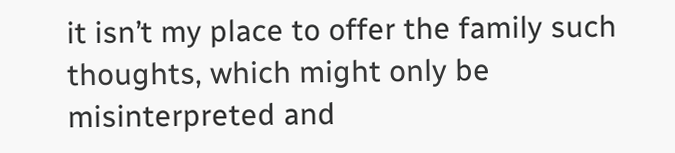it isn’t my place to offer the family such thoughts, which might only be misinterpreted and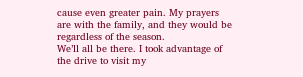cause even greater pain. My prayers are with the family, and they would be regardless of the season.
We’ll all be there. I took advantage of the drive to visit my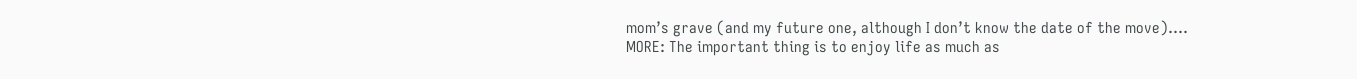mom’s grave (and my future one, although I don’t know the date of the move)….
MORE: The important thing is to enjoy life as much as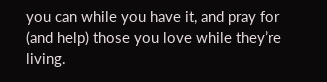you can while you have it, and pray for (and help) those you love while they’re living.